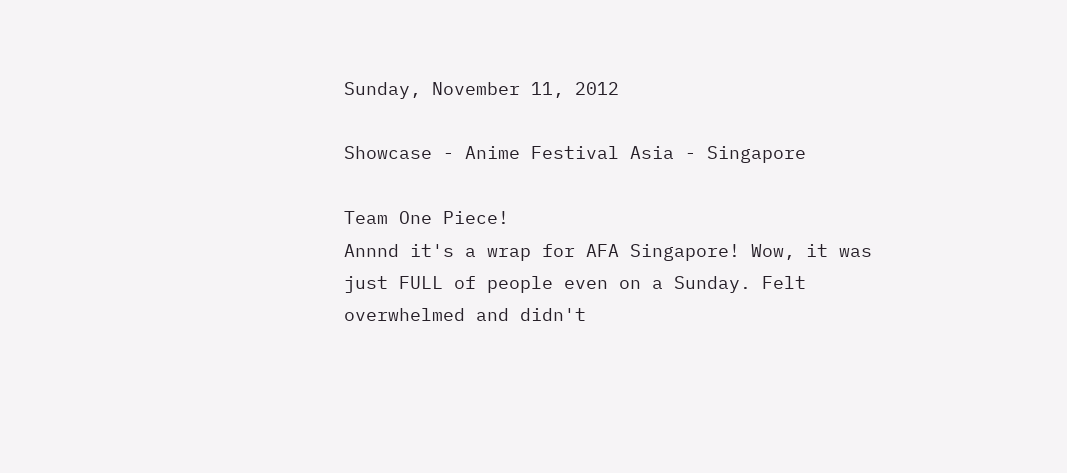Sunday, November 11, 2012

Showcase - Anime Festival Asia - Singapore

Team One Piece!
Annnd it's a wrap for AFA Singapore! Wow, it was just FULL of people even on a Sunday. Felt overwhelmed and didn't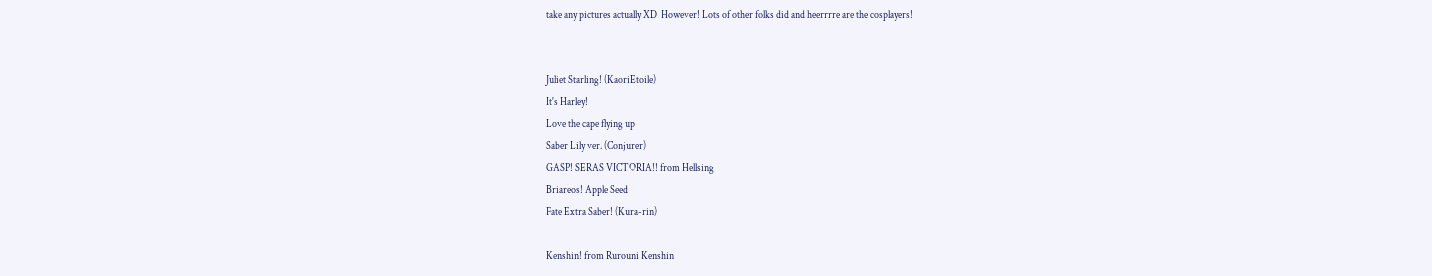take any pictures actually XD  However! Lots of other folks did and heerrrre are the cosplayers!


Juliet Starling! (KaoriEtoile)
It's Harley!
Love the cape flying up
Saber Lily ver. (Conjurer)
GASP! SERAS VICTORIA!! from Hellsing
Briareos! Apple Seed
Fate Extra Saber! (Kura-rin)

Kenshin! from Rurouni Kenshin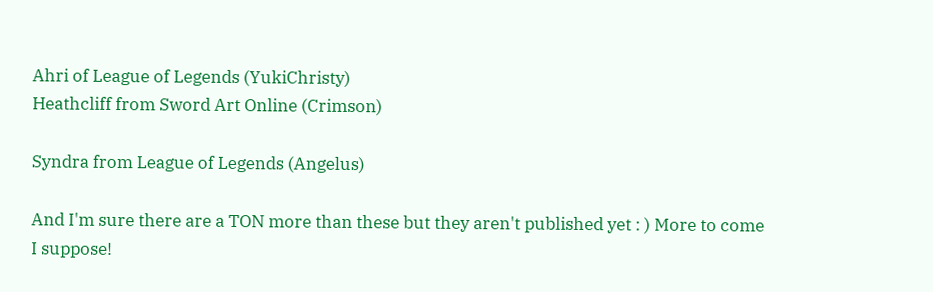Ahri of League of Legends (YukiChristy)
Heathcliff from Sword Art Online (Crimson)

Syndra from League of Legends (Angelus)

And I'm sure there are a TON more than these but they aren't published yet : ) More to come I suppose!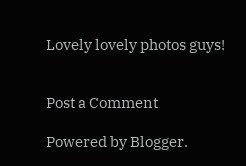Lovely lovely photos guys!


Post a Comment

Powered by Blogger.